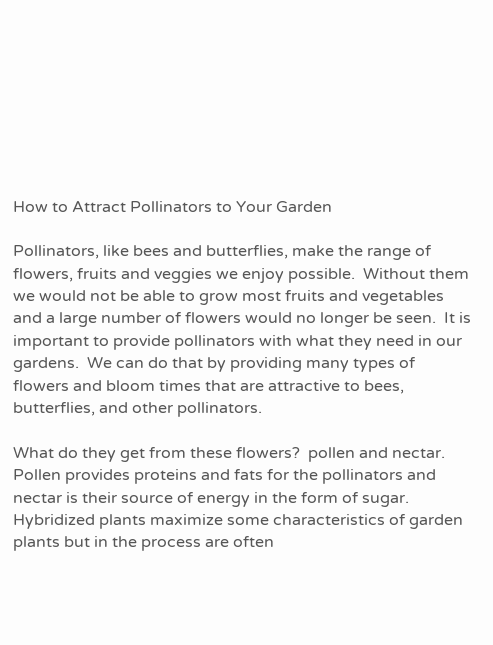How to Attract Pollinators to Your Garden

Pollinators, like bees and butterflies, make the range of flowers, fruits and veggies we enjoy possible.  Without them we would not be able to grow most fruits and vegetables and a large number of flowers would no longer be seen.  It is important to provide pollinators with what they need in our gardens.  We can do that by providing many types of flowers and bloom times that are attractive to bees, butterflies, and other pollinators.

What do they get from these flowers?  pollen and nectar.  Pollen provides proteins and fats for the pollinators and nectar is their source of energy in the form of sugar.  Hybridized plants maximize some characteristics of garden plants but in the process are often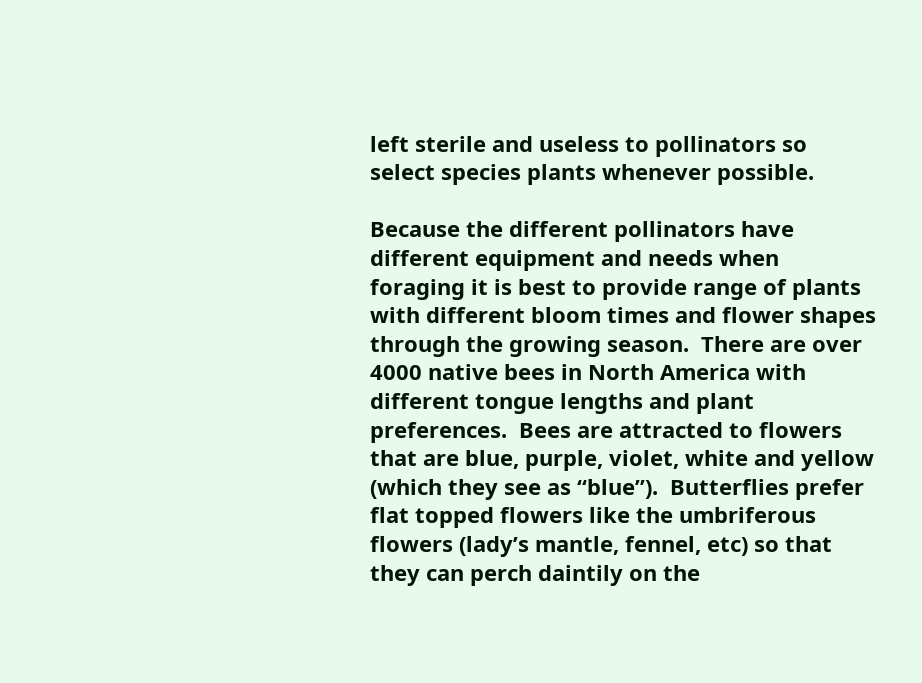left sterile and useless to pollinators so select species plants whenever possible.

Because the different pollinators have different equipment and needs when foraging it is best to provide range of plants with different bloom times and flower shapes through the growing season.  There are over 4000 native bees in North America with different tongue lengths and plant preferences.  Bees are attracted to flowers that are blue, purple, violet, white and yellow (which they see as “blue”).  Butterflies prefer flat topped flowers like the umbriferous flowers (lady’s mantle, fennel, etc) so that they can perch daintily on the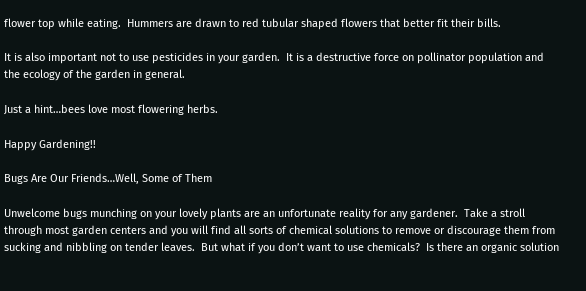flower top while eating.  Hummers are drawn to red tubular shaped flowers that better fit their bills.

It is also important not to use pesticides in your garden.  It is a destructive force on pollinator population and the ecology of the garden in general.

Just a hint…bees love most flowering herbs.

Happy Gardening!!

Bugs Are Our Friends…Well, Some of Them

Unwelcome bugs munching on your lovely plants are an unfortunate reality for any gardener.  Take a stroll through most garden centers and you will find all sorts of chemical solutions to remove or discourage them from sucking and nibbling on tender leaves.  But what if you don’t want to use chemicals?  Is there an organic solution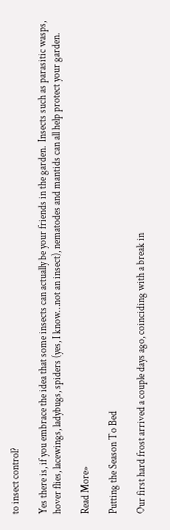to insect control?

Yes there is, if you embrace the idea that some insects can actually be your friends in the garden.  Insects such as parasitic wasps, hover flies, lacewings, ladybugs, spiders (yes, I know…not an insect), nematodes and mantids can all help protect your garden.

Read More»

Putting the Season To Bed

Our first hard frost arrived a couple days ago, coinciding with a break in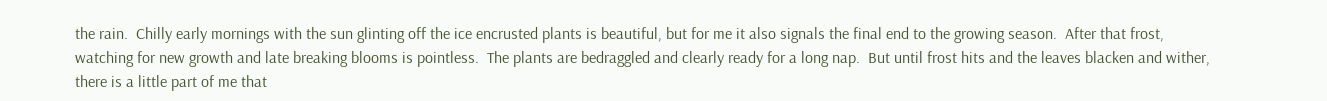the rain.  Chilly early mornings with the sun glinting off the ice encrusted plants is beautiful, but for me it also signals the final end to the growing season.  After that frost, watching for new growth and late breaking blooms is pointless.  The plants are bedraggled and clearly ready for a long nap.  But until frost hits and the leaves blacken and wither, there is a little part of me that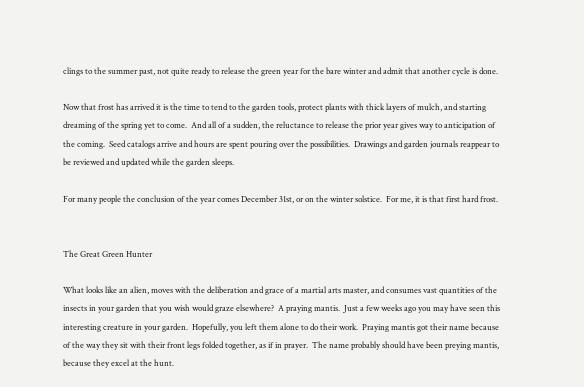clings to the summer past, not quite ready to release the green year for the bare winter and admit that another cycle is done.

Now that frost has arrived it is the time to tend to the garden tools, protect plants with thick layers of mulch, and starting dreaming of the spring yet to come.  And all of a sudden, the reluctance to release the prior year gives way to anticipation of the coming.  Seed catalogs arrive and hours are spent pouring over the possibilities.  Drawings and garden journals reappear to be reviewed and updated while the garden sleeps.

For many people the conclusion of the year comes December 31st, or on the winter solstice.  For me, it is that first hard frost.


The Great Green Hunter

What looks like an alien, moves with the deliberation and grace of a martial arts master, and consumes vast quantities of the insects in your garden that you wish would graze elsewhere?  A praying mantis.  Just a few weeks ago you may have seen this interesting creature in your garden.  Hopefully, you left them alone to do their work.  Praying mantis got their name because of the way they sit with their front legs folded together, as if in prayer.  The name probably should have been preying mantis, because they excel at the hunt.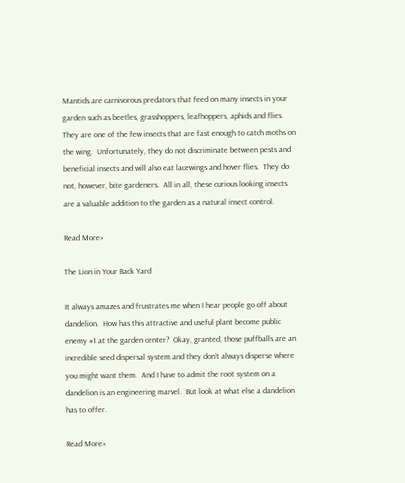Mantids are carnivorous predators that feed on many insects in your garden such as beetles, grasshoppers, leafhoppers, aphids and flies.  They are one of the few insects that are fast enough to catch moths on the wing.  Unfortunately, they do not discriminate between pests and beneficial insects and will also eat lacewings and hover flies.  They do not, however, bite gardeners.  All in all, these curious looking insects are a valuable addition to the garden as a natural insect control.

Read More»

The Lion in Your Back Yard

It always amazes and frustrates me when I hear people go off about dandelion.  How has this attractive and useful plant become public enemy #1 at the garden center?  Okay, granted, those puffballs are an incredible seed dispersal system and they don’t always disperse where you might want them.  And I have to admit the root system on a dandelion is an engineering marvel.  But look at what else a dandelion has to offer.

Read More»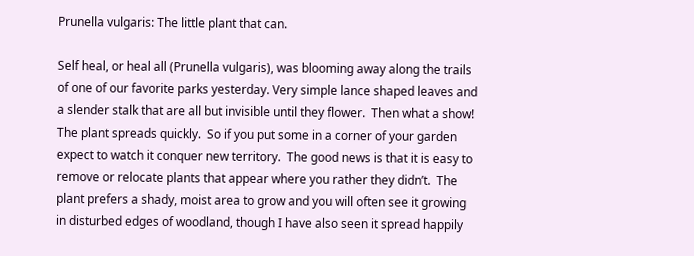Prunella vulgaris: The little plant that can.

Self heal, or heal all (Prunella vulgaris), was blooming away along the trails of one of our favorite parks yesterday. Very simple lance shaped leaves and a slender stalk that are all but invisible until they flower.  Then what a show!  The plant spreads quickly.  So if you put some in a corner of your garden expect to watch it conquer new territory.  The good news is that it is easy to remove or relocate plants that appear where you rather they didn’t.  The plant prefers a shady, moist area to grow and you will often see it growing in disturbed edges of woodland, though I have also seen it spread happily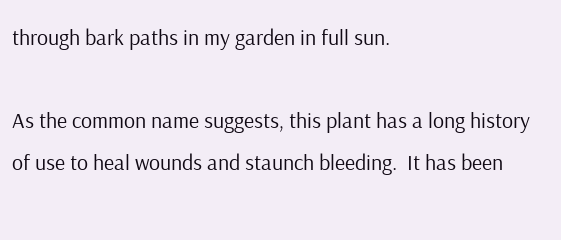through bark paths in my garden in full sun.

As the common name suggests, this plant has a long history of use to heal wounds and staunch bleeding.  It has been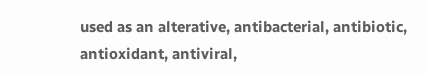used as an alterative, antibacterial, antibiotic, antioxidant, antiviral,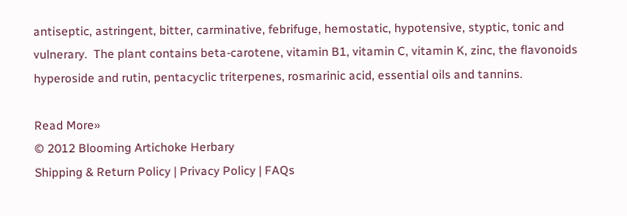antiseptic, astringent, bitter, carminative, febrifuge, hemostatic, hypotensive, styptic, tonic and vulnerary.  The plant contains beta-carotene, vitamin B1, vitamin C, vitamin K, zinc, the flavonoids hyperoside and rutin, pentacyclic triterpenes, rosmarinic acid, essential oils and tannins.

Read More»
© 2012 Blooming Artichoke Herbary
Shipping & Return Policy | Privacy Policy | FAQs